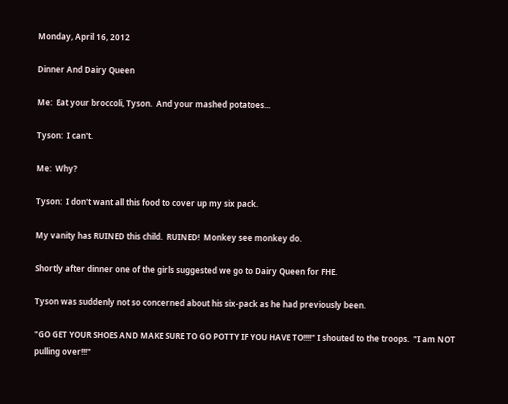Monday, April 16, 2012

Dinner And Dairy Queen

Me:  Eat your broccoli, Tyson.  And your mashed potatoes...

Tyson:  I can't.

Me:  Why?

Tyson:  I don't want all this food to cover up my six pack.

My vanity has RUINED this child.  RUINED!  Monkey see monkey do.

Shortly after dinner one of the girls suggested we go to Dairy Queen for FHE.

Tyson was suddenly not so concerned about his six-pack as he had previously been.

"GO GET YOUR SHOES AND MAKE SURE TO GO POTTY IF YOU HAVE TO!!!!" I shouted to the troops.  "I am NOT pulling over!!!"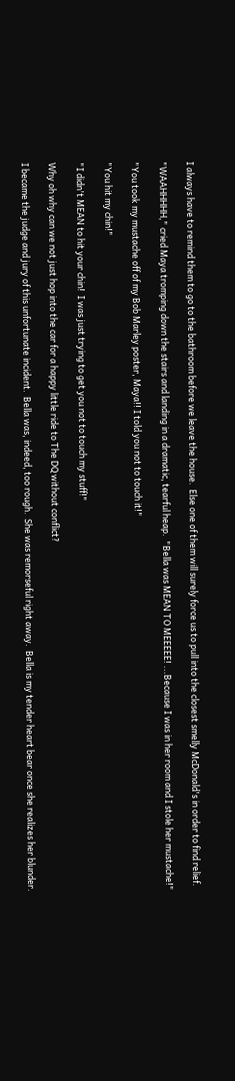I always have to remind them to go to the bathroom before we leave the house.  Else one of them will surely force us to pull into the closest smelly McDonald's in order to find relief.

"WAAHHHHH," cried Maya tromping down the stairs and landing in a dramatic, tearful heap.  "Bella was MEAN TO MEEEEE! ...Because I was in her room and I stole her mustache!"

"You took my mustache off of my Bob Marley poster, Maya!! I told you not to touch it!"

"You hit my chin!"

"I didn't MEAN to hit your chin!  I was just trying to get you not to touch my stuff!"

Why oh why can we not just hop into the car for a happy little ride to The DQ without conflict?

I became the judge and jury of this unfortunate incident.  Bella was, indeed, too rough.  She was remorseful right away.  Bella is my tender heart bear once she realizes her blunder.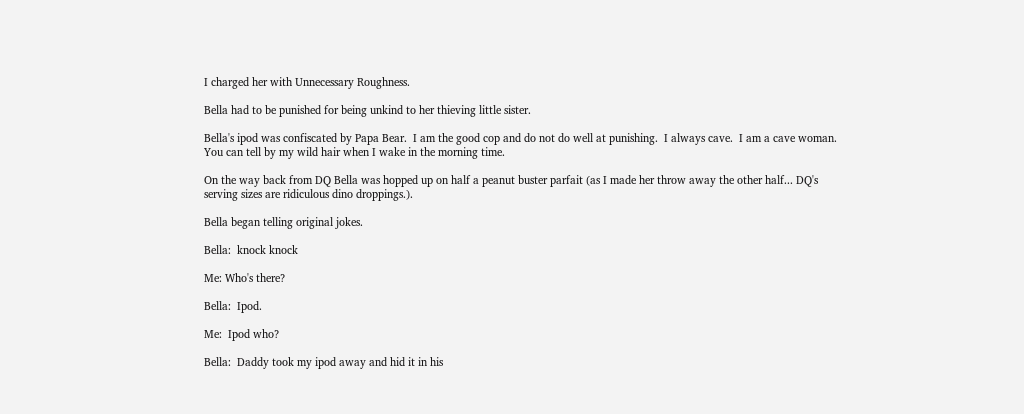I charged her with Unnecessary Roughness.

Bella had to be punished for being unkind to her thieving little sister.

Bella's ipod was confiscated by Papa Bear.  I am the good cop and do not do well at punishing.  I always cave.  I am a cave woman.  You can tell by my wild hair when I wake in the morning time.

On the way back from DQ Bella was hopped up on half a peanut buster parfait (as I made her throw away the other half... DQ's serving sizes are ridiculous dino droppings.).

Bella began telling original jokes.

Bella:  knock knock

Me: Who's there?

Bella:  Ipod.

Me:  Ipod who?

Bella:  Daddy took my ipod away and hid it in his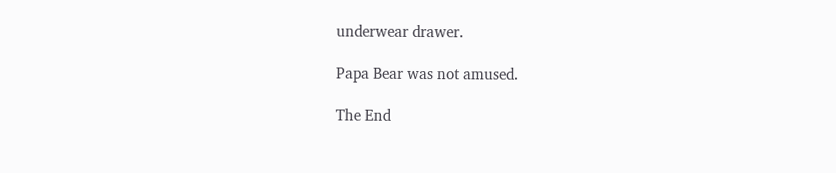underwear drawer.

Papa Bear was not amused.

The End